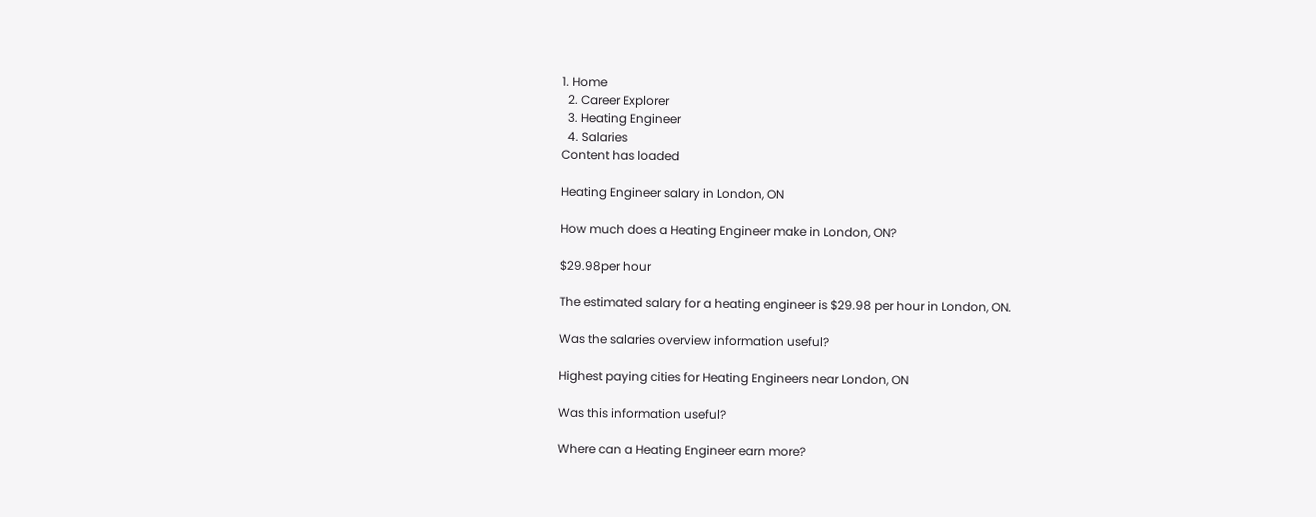1. Home
  2. Career Explorer
  3. Heating Engineer
  4. Salaries
Content has loaded

Heating Engineer salary in London, ON

How much does a Heating Engineer make in London, ON?

$29.98per hour

The estimated salary for a heating engineer is $29.98 per hour in London, ON.

Was the salaries overview information useful?

Highest paying cities for Heating Engineers near London, ON

Was this information useful?

Where can a Heating Engineer earn more?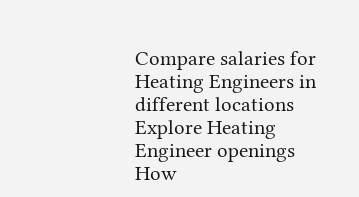Compare salaries for Heating Engineers in different locations
Explore Heating Engineer openings
How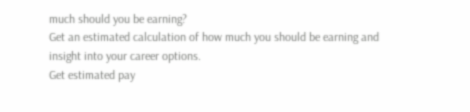much should you be earning?
Get an estimated calculation of how much you should be earning and insight into your career options.
Get estimated pay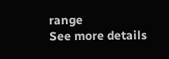range
See more details